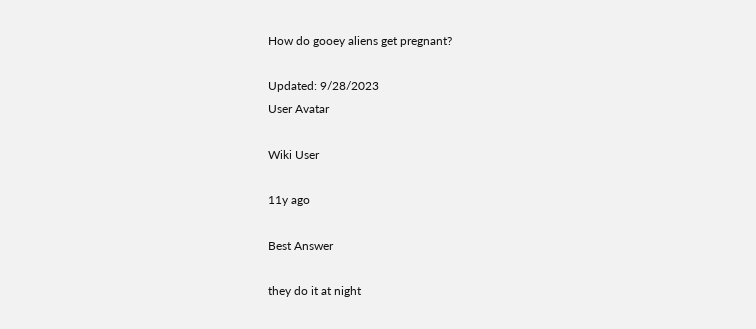How do gooey aliens get pregnant?

Updated: 9/28/2023
User Avatar

Wiki User

11y ago

Best Answer

they do it at night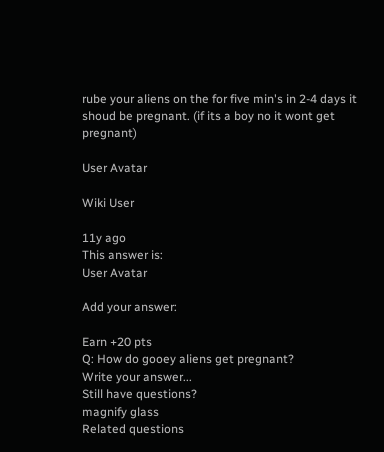rube your aliens on the for five min's in 2-4 days it shoud be pregnant. (if its a boy no it wont get pregnant)

User Avatar

Wiki User

11y ago
This answer is:
User Avatar

Add your answer:

Earn +20 pts
Q: How do gooey aliens get pregnant?
Write your answer...
Still have questions?
magnify glass
Related questions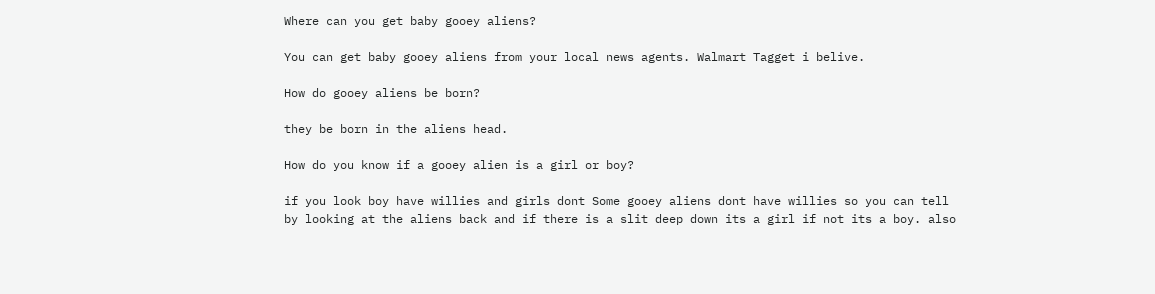Where can you get baby gooey aliens?

You can get baby gooey aliens from your local news agents. Walmart Tagget i belive.

How do gooey aliens be born?

they be born in the aliens head.

How do you know if a gooey alien is a girl or boy?

if you look boy have willies and girls dont Some gooey aliens dont have willies so you can tell by looking at the aliens back and if there is a slit deep down its a girl if not its a boy. also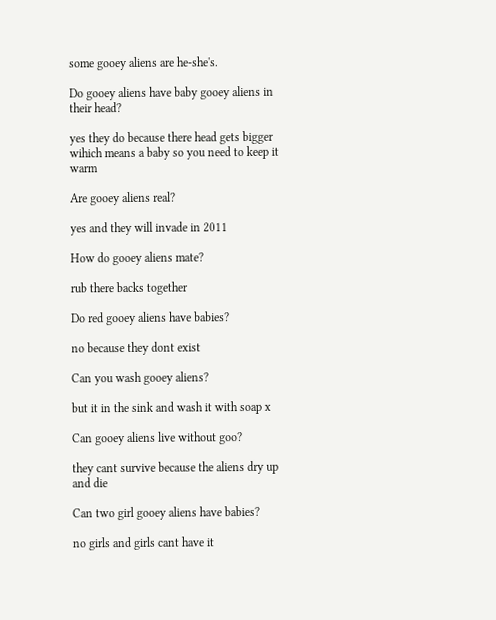some gooey aliens are he-she's.

Do gooey aliens have baby gooey aliens in their head?

yes they do because there head gets bigger wihich means a baby so you need to keep it warm

Are gooey aliens real?

yes and they will invade in 2011

How do gooey aliens mate?

rub there backs together

Do red gooey aliens have babies?

no because they dont exist

Can you wash gooey aliens?

but it in the sink and wash it with soap x

Can gooey aliens live without goo?

they cant survive because the aliens dry up and die

Can two girl gooey aliens have babies?

no girls and girls cant have it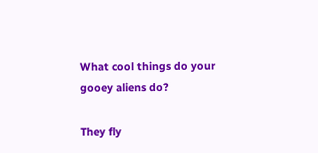What cool things do your gooey aliens do?

They fly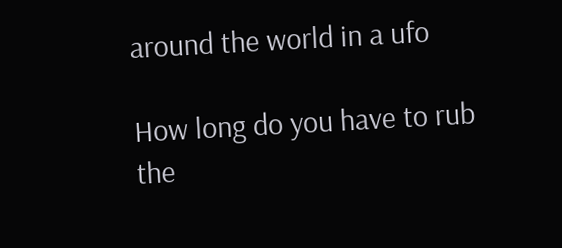around the world in a ufo

How long do you have to rub the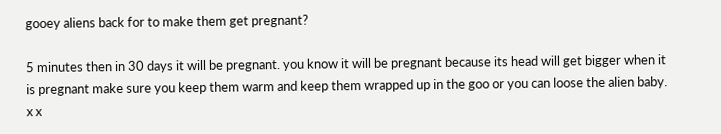gooey aliens back for to make them get pregnant?

5 minutes then in 30 days it will be pregnant. you know it will be pregnant because its head will get bigger when it is pregnant make sure you keep them warm and keep them wrapped up in the goo or you can loose the alien baby. x x